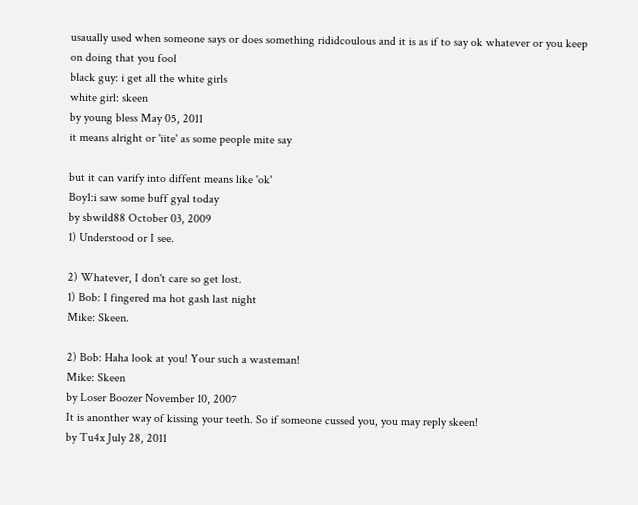usaually used when someone says or does something rididcoulous and it is as if to say ok whatever or you keep on doing that you fool
black guy: i get all the white girls
white girl: skeen
by young bless May 05, 2011
it means alright or 'iite' as some people mite say

but it can varify into diffent means like 'ok'
Boy1:i saw some buff gyal today
by sbwild88 October 03, 2009
1) Understood or I see.

2) Whatever, I don't care so get lost.
1) Bob: I fingered ma hot gash last night
Mike: Skeen.

2) Bob: Haha look at you! Your such a wasteman!
Mike: Skeen
by Loser Boozer November 10, 2007
It is anonther way of kissing your teeth. So if someone cussed you, you may reply skeen!
by Tu4x July 28, 2011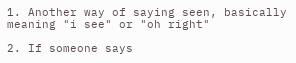1. Another way of saying seen, basically meaning "i see" or "oh right"

2. If someone says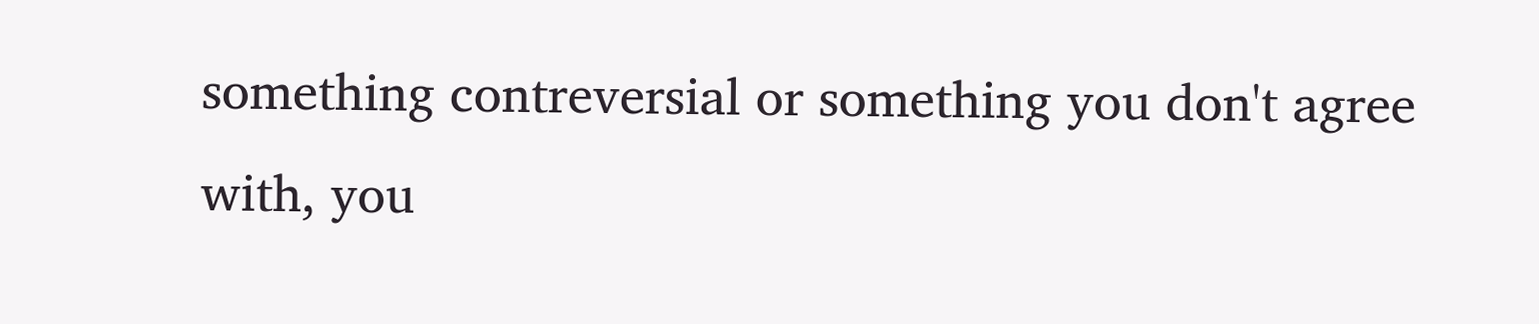something contreversial or something you don't agree with, you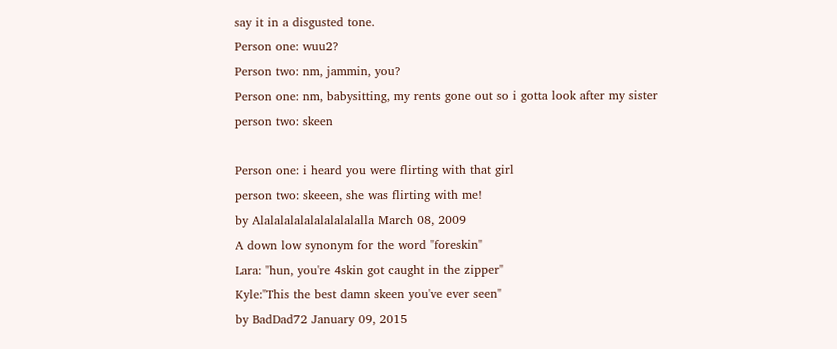say it in a disgusted tone.
Person one: wuu2?
Person two: nm, jammin, you?
Person one: nm, babysitting, my rents gone out so i gotta look after my sister
person two: skeen

Person one: i heard you were flirting with that girl
person two: skeeen, she was flirting with me!
by Alalalalalalalalalalalla March 08, 2009
A down low synonym for the word "foreskin"
Lara: "hun, you're 4skin got caught in the zipper"
Kyle:"This the best damn skeen you've ever seen"
by BadDad72 January 09, 2015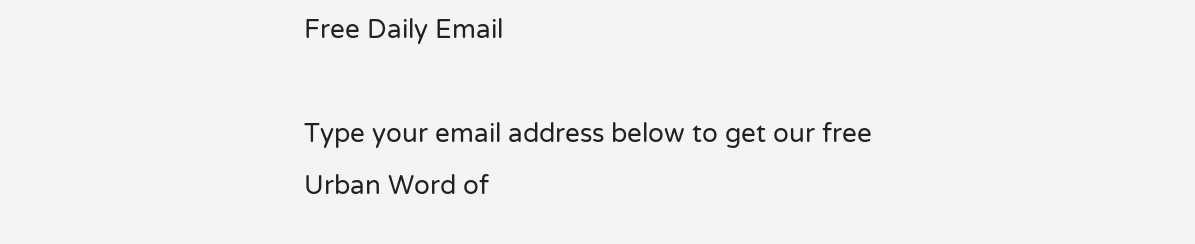Free Daily Email

Type your email address below to get our free Urban Word of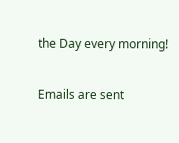the Day every morning!

Emails are sent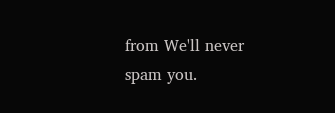from We'll never spam you.